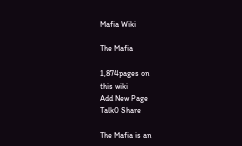Mafia Wiki

The Mafia

1,874pages on
this wiki
Add New Page
Talk0 Share

The Mafia is an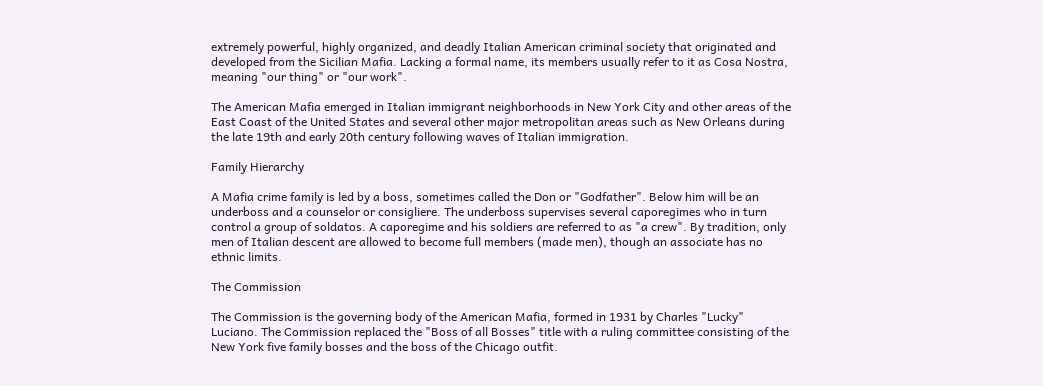extremely powerful, highly organized, and deadly Italian American criminal society that originated and developed from the Sicilian Mafia. Lacking a formal name, its members usually refer to it as Cosa Nostra, meaning "our thing" or "our work".

The American Mafia emerged in Italian immigrant neighborhoods in New York City and other areas of the East Coast of the United States and several other major metropolitan areas such as New Orleans during the late 19th and early 20th century following waves of Italian immigration.

Family Hierarchy

A Mafia crime family is led by a boss, sometimes called the Don or "Godfather". Below him will be an underboss and a counselor or consigliere. The underboss supervises several caporegimes who in turn control a group of soldatos. A caporegime and his soldiers are referred to as "a crew". By tradition, only men of Italian descent are allowed to become full members (made men), though an associate has no ethnic limits.

The Commission

The Commission is the governing body of the American Mafia, formed in 1931 by Charles "Lucky" Luciano. The Commission replaced the "Boss of all Bosses" title with a ruling committee consisting of the New York five family bosses and the boss of the Chicago outfit.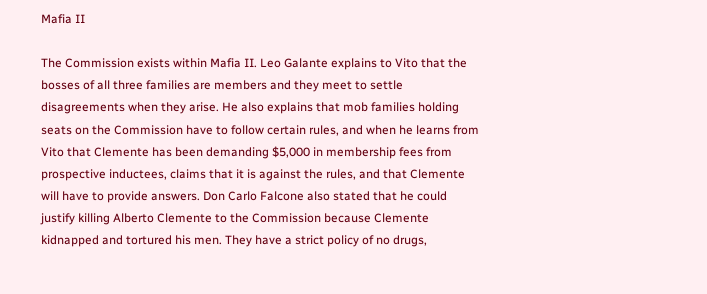Mafia II

The Commission exists within Mafia II. Leo Galante explains to Vito that the bosses of all three families are members and they meet to settle disagreements when they arise. He also explains that mob families holding seats on the Commission have to follow certain rules, and when he learns from Vito that Clemente has been demanding $5,000 in membership fees from prospective inductees, claims that it is against the rules, and that Clemente will have to provide answers. Don Carlo Falcone also stated that he could justify killing Alberto Clemente to the Commission because Clemente kidnapped and tortured his men. They have a strict policy of no drugs,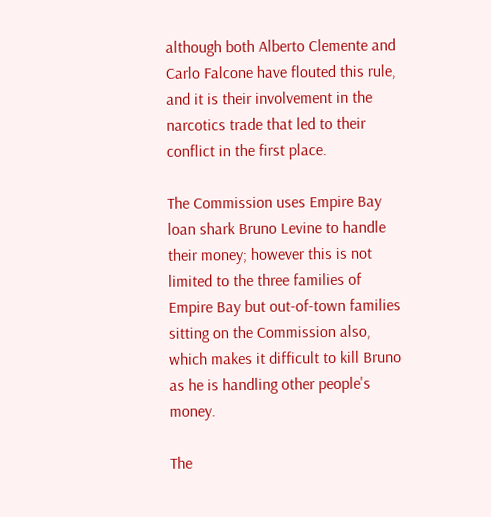although both Alberto Clemente and Carlo Falcone have flouted this rule, and it is their involvement in the narcotics trade that led to their conflict in the first place.

The Commission uses Empire Bay loan shark Bruno Levine to handle their money; however this is not limited to the three families of Empire Bay but out-of-town families sitting on the Commission also, which makes it difficult to kill Bruno as he is handling other people's money.

The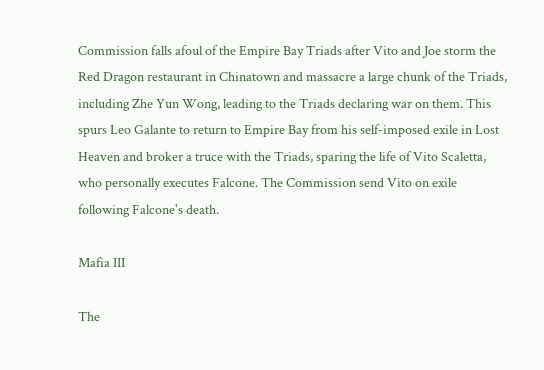Commission falls afoul of the Empire Bay Triads after Vito and Joe storm the Red Dragon restaurant in Chinatown and massacre a large chunk of the Triads, including Zhe Yun Wong, leading to the Triads declaring war on them. This spurs Leo Galante to return to Empire Bay from his self-imposed exile in Lost Heaven and broker a truce with the Triads, sparing the life of Vito Scaletta, who personally executes Falcone. The Commission send Vito on exile following Falcone's death.

Mafia III

The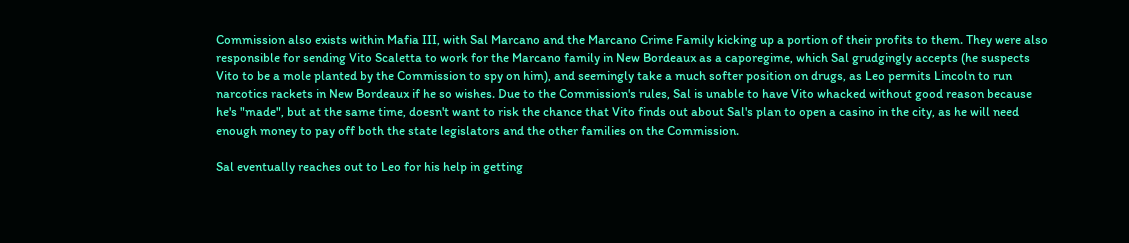Commission also exists within Mafia III, with Sal Marcano and the Marcano Crime Family kicking up a portion of their profits to them. They were also responsible for sending Vito Scaletta to work for the Marcano family in New Bordeaux as a caporegime, which Sal grudgingly accepts (he suspects Vito to be a mole planted by the Commission to spy on him), and seemingly take a much softer position on drugs, as Leo permits Lincoln to run narcotics rackets in New Bordeaux if he so wishes. Due to the Commission's rules, Sal is unable to have Vito whacked without good reason because he's "made", but at the same time, doesn't want to risk the chance that Vito finds out about Sal's plan to open a casino in the city, as he will need enough money to pay off both the state legislators and the other families on the Commission.

Sal eventually reaches out to Leo for his help in getting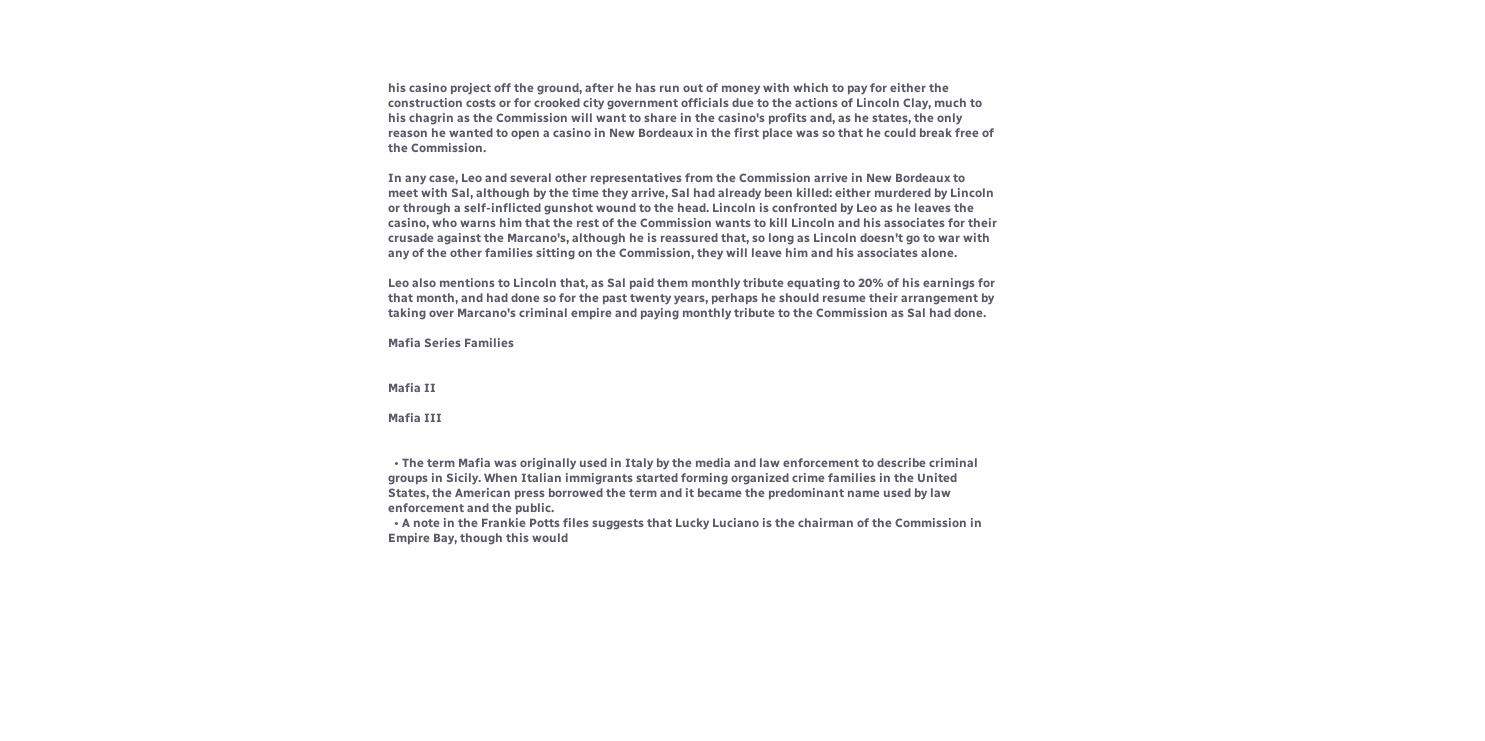his casino project off the ground, after he has run out of money with which to pay for either the construction costs or for crooked city government officials due to the actions of Lincoln Clay, much to his chagrin as the Commission will want to share in the casino's profits and, as he states, the only reason he wanted to open a casino in New Bordeaux in the first place was so that he could break free of the Commission.

In any case, Leo and several other representatives from the Commission arrive in New Bordeaux to meet with Sal, although by the time they arrive, Sal had already been killed: either murdered by Lincoln or through a self-inflicted gunshot wound to the head. Lincoln is confronted by Leo as he leaves the casino, who warns him that the rest of the Commission wants to kill Lincoln and his associates for their crusade against the Marcano's, although he is reassured that, so long as Lincoln doesn't go to war with any of the other families sitting on the Commission, they will leave him and his associates alone.

Leo also mentions to Lincoln that, as Sal paid them monthly tribute equating to 20% of his earnings for that month, and had done so for the past twenty years, perhaps he should resume their arrangement by taking over Marcano's criminal empire and paying monthly tribute to the Commission as Sal had done.

Mafia Series Families


Mafia II

Mafia III


  • The term Mafia was originally used in Italy by the media and law enforcement to describe criminal groups in Sicily. When Italian immigrants started forming organized crime families in the United States, the American press borrowed the term and it became the predominant name used by law enforcement and the public.
  • A note in the Frankie Potts files suggests that Lucky Luciano is the chairman of the Commission in Empire Bay, though this would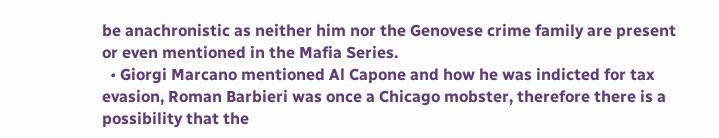be anachronistic as neither him nor the Genovese crime family are present or even mentioned in the Mafia Series.
  • Giorgi Marcano mentioned Al Capone and how he was indicted for tax evasion, Roman Barbieri was once a Chicago mobster, therefore there is a possibility that the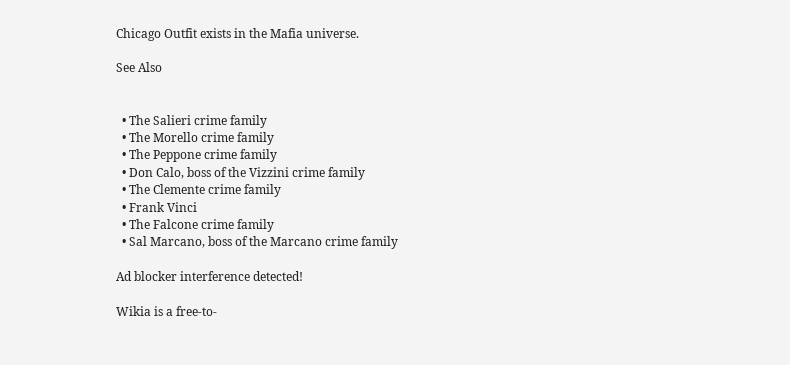Chicago Outfit exists in the Mafia universe.

See Also


  • The Salieri crime family
  • The Morello crime family
  • The Peppone crime family
  • Don Calo, boss of the Vizzini crime family
  • The Clemente crime family
  • Frank Vinci
  • The Falcone crime family
  • Sal Marcano, boss of the Marcano crime family

Ad blocker interference detected!

Wikia is a free-to-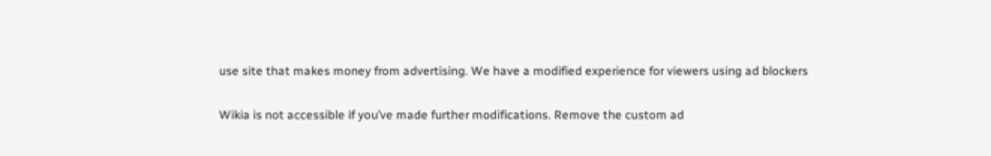use site that makes money from advertising. We have a modified experience for viewers using ad blockers

Wikia is not accessible if you’ve made further modifications. Remove the custom ad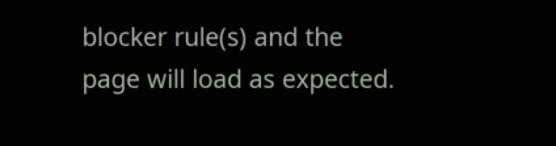blocker rule(s) and the page will load as expected.